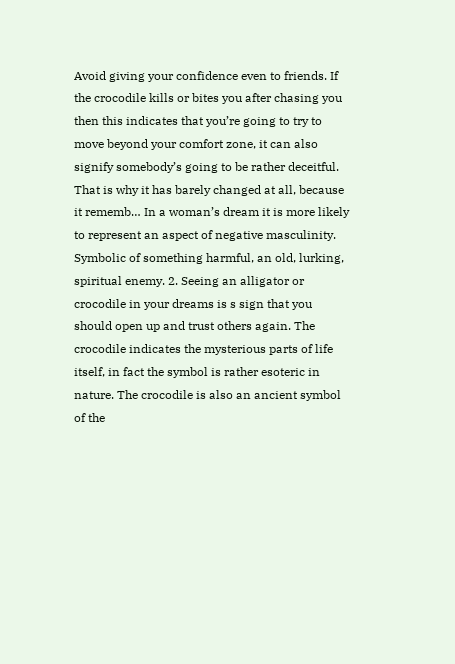Avoid giving your confidence even to friends. If the crocodile kills or bites you after chasing you then this indicates that you’re going to try to move beyond your comfort zone, it can also signify somebody’s going to be rather deceitful. That is why it has barely changed at all, because it rememb… In a woman’s dream it is more likely to represent an aspect of negative masculinity. Symbolic of something harmful, an old, lurking, spiritual enemy. 2. Seeing an alligator or crocodile in your dreams is s sign that you should open up and trust others again. The crocodile indicates the mysterious parts of life itself, in fact the symbol is rather esoteric in nature. The crocodile is also an ancient symbol of the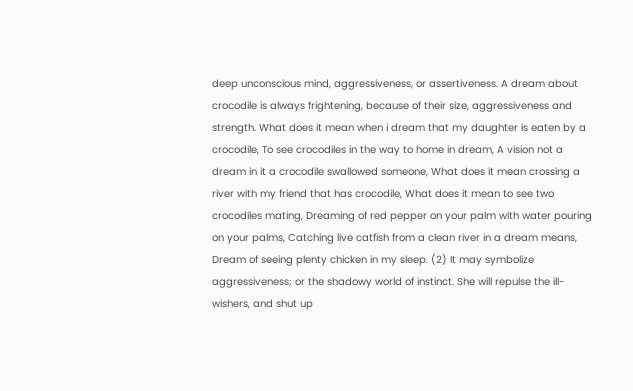deep unconscious mind, aggressiveness, or assertiveness. A dream about crocodile is always frightening, because of their size, aggressiveness and strength. What does it mean when i dream that my daughter is eaten by a crocodile, To see crocodiles in the way to home in dream, A vision not a dream in it a crocodile swallowed someone, What does it mean crossing a river with my friend that has crocodile, What does it mean to see two crocodiles mating, Dreaming of red pepper on your palm with water pouring on your palms, Catching live catfish from a clean river in a dream means, Dream of seeing plenty chicken in my sleep. (2) It may symbolize aggressiveness; or the shadowy world of instinct. She will repulse the ill-wishers, and shut up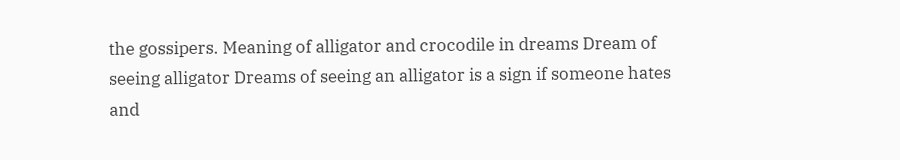the gossipers. Meaning of alligator and crocodile in dreams Dream of seeing alligator Dreams of seeing an alligator is a sign if someone hates and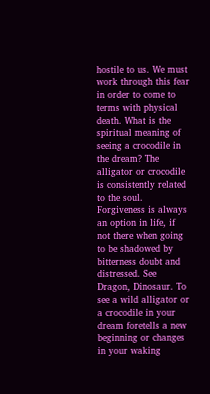hostile to us. We must work through this fear in order to come to terms with physical death. What is the spiritual meaning of seeing a crocodile in the dream? The alligator or crocodile is consistently related to the soul. Forgiveness is always an option in life, if not there when going to be shadowed by bitterness doubt and distressed. See Dragon, Dinosaur. To see a wild alligator or a crocodile in your dream foretells a new beginning or changes in your waking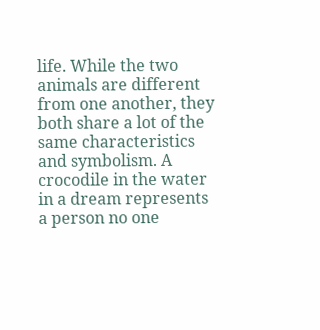life. While the two animals are different from one another, they both share a lot of the same characteristics and symbolism. A crocodile in the water in a dream represents a person no one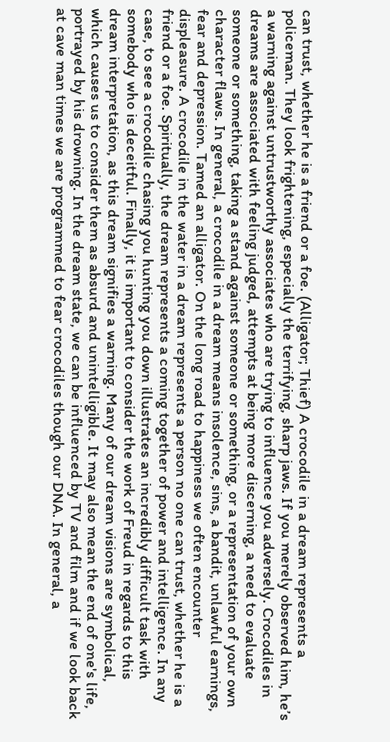can trust, whether he is a friend or a foe. (Alligator; Thief) A crocodile in a dream represents a policeman. They look frightening, especially the terrifying, sharp jaws. If you merely observed him, he’s a warning against untrustworthy associates who are trying to influence you adversely. Crocodiles in dreams are associated with feeling judged, attempts at being more discerning, a need to evaluate someone or something, taking a stand against someone or something, or a representation of your own character flaws. In general, a crocodile in a dream means insolence, sins, a bandit, unlawful earnings, fear and depression. Tamed an alligator. On the long road to happiness we often encounter displeasure. A crocodile in the water in a dream represents a person no one can trust, whether he is a friend or a foe. Spiritually, the dream represents a coming together of power and intelligence. In any case, to see a crocodile chasing you hunting you down illustrates an incredibly difficult task with somebody who is deceitful. Finally, it is important to consider the work of Freud in regards to this dream interpretation, as this dream signifies a warning. Many of our dream visions are symbolical, which causes us to consider them as absurd and unintelligible. It may also mean the end of one's life, portrayed by his drowning. In the dream state, we can be influenced by TV and film and if we look back at cave man times we are programmed to fear crocodiles though our DNA. In general, a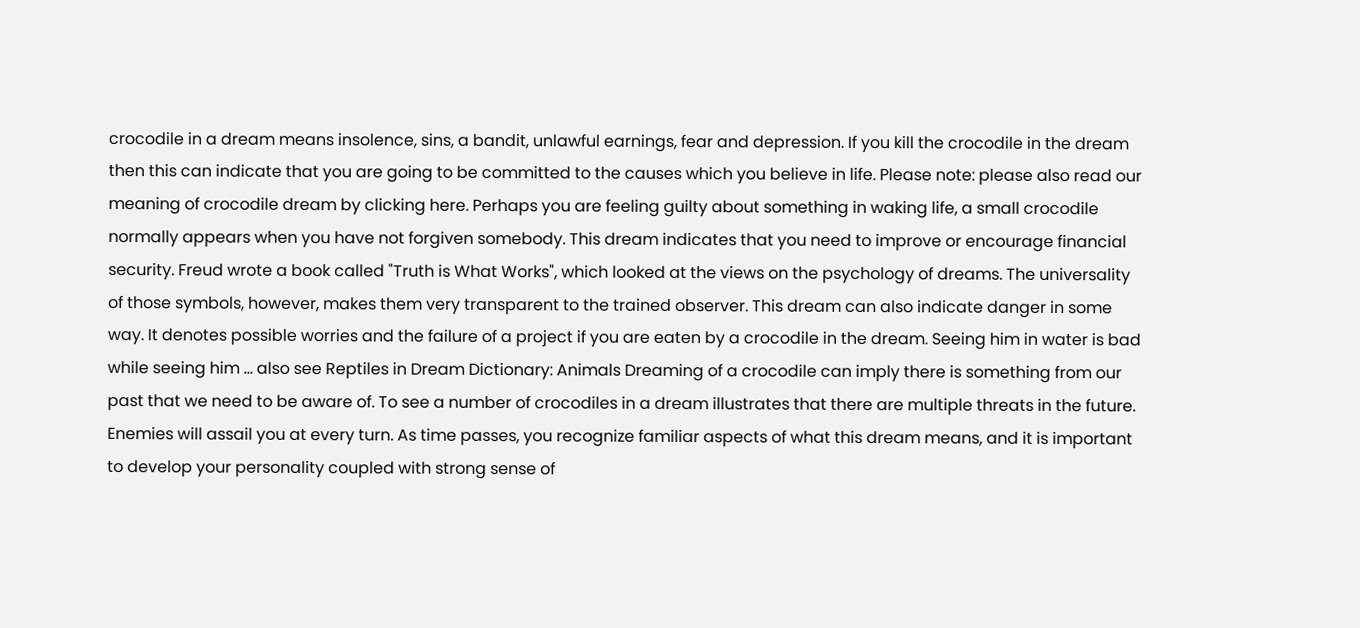crocodile in a dream means insolence, sins, a bandit, unlawful earnings, fear and depression. If you kill the crocodile in the dream then this can indicate that you are going to be committed to the causes which you believe in life. Please note: please also read our meaning of crocodile dream by clicking here. Perhaps you are feeling guilty about something in waking life, a small crocodile normally appears when you have not forgiven somebody. This dream indicates that you need to improve or encourage financial security. Freud wrote a book called "Truth is What Works", which looked at the views on the psychology of dreams. The universality of those symbols, however, makes them very transparent to the trained observer. This dream can also indicate danger in some way. It denotes possible worries and the failure of a project if you are eaten by a crocodile in the dream. Seeing him in water is bad while seeing him … also see Reptiles in Dream Dictionary: Animals Dreaming of a crocodile can imply there is something from our past that we need to be aware of. To see a number of crocodiles in a dream illustrates that there are multiple threats in the future. Enemies will assail you at every turn. As time passes, you recognize familiar aspects of what this dream means, and it is important to develop your personality coupled with strong sense of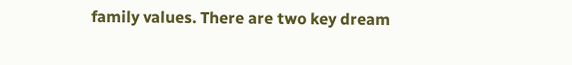family values. There are two key dream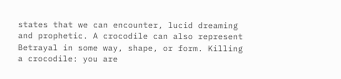states that we can encounter, lucid dreaming and prophetic. A crocodile can also represent Betrayal in some way, shape, or form. Killing a crocodile: you are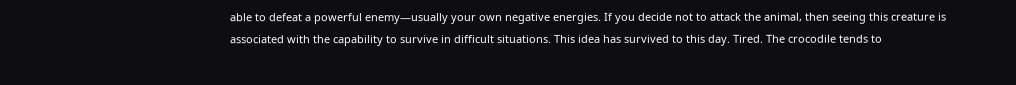able to defeat a powerful enemy—usually your own negative energies. If you decide not to attack the animal, then seeing this creature is associated with the capability to survive in difficult situations. This idea has survived to this day. Tired. The crocodile tends to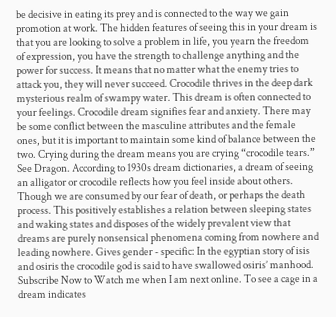be decisive in eating its prey and is connected to the way we gain promotion at work. The hidden features of seeing this in your dream is that you are looking to solve a problem in life, you yearn the freedom of expression, you have the strength to challenge anything and the power for success. It means that no matter what the enemy tries to attack you, they will never succeed. Crocodile thrives in the deep dark mysterious realm of swampy water. This dream is often connected to your feelings. Crocodile dream signifies fear and anxiety. There may be some conflict between the masculine attributes and the female ones, but it is important to maintain some kind of balance between the two. Crying during the dream means you are crying “crocodile tears.” See Dragon. According to 1930s dream dictionaries, a dream of seeing an alligator or crocodile reflects how you feel inside about others. Though we are consumed by our fear of death, or perhaps the death process. This positively establishes a relation between sleeping states and waking states and disposes of the widely prevalent view that dreams are purely nonsensical phenomena coming from nowhere and leading nowhere. Gives gender - specific: In the egyptian story of isis and osiris the crocodile god is said to have swallowed osiris’ manhood. Subscribe Now to Watch me when I am next online. To see a cage in a dream indicates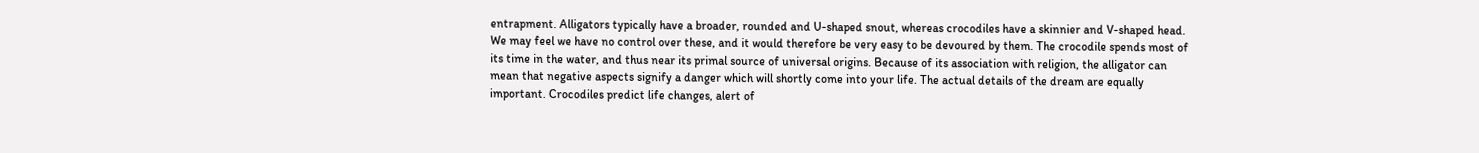entrapment. Alligators typically have a broader, rounded and U-shaped snout, whereas crocodiles have a skinnier and V-shaped head. We may feel we have no control over these, and it would therefore be very easy to be devoured by them. The crocodile spends most of its time in the water, and thus near its primal source of universal origins. Because of its association with religion, the alligator can mean that negative aspects signify a danger which will shortly come into your life. The actual details of the dream are equally important. Crocodiles predict life changes, alert of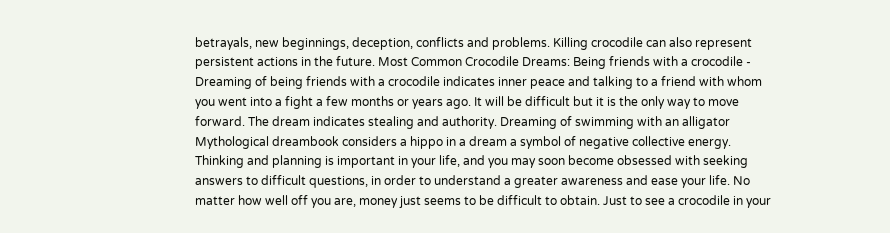betrayals, new beginnings, deception, conflicts and problems. Killing crocodile can also represent persistent actions in the future. Most Common Crocodile Dreams: Being friends with a crocodile - Dreaming of being friends with a crocodile indicates inner peace and talking to a friend with whom you went into a fight a few months or years ago. It will be difficult but it is the only way to move forward. The dream indicates stealing and authority. Dreaming of swimming with an alligator Mythological dreambook considers a hippo in a dream a symbol of negative collective energy. Thinking and planning is important in your life, and you may soon become obsessed with seeking answers to difficult questions, in order to understand a greater awareness and ease your life. No matter how well off you are, money just seems to be difficult to obtain. Just to see a crocodile in your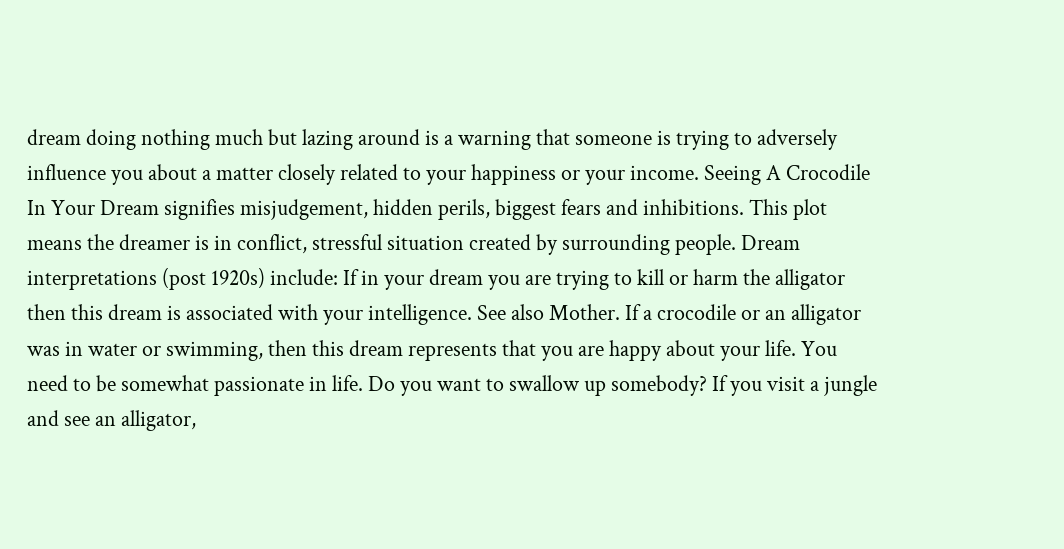dream doing nothing much but lazing around is a warning that someone is trying to adversely influence you about a matter closely related to your happiness or your income. Seeing A Crocodile In Your Dream signifies misjudgement, hidden perils, biggest fears and inhibitions. This plot means the dreamer is in conflict, stressful situation created by surrounding people. Dream interpretations (post 1920s) include: If in your dream you are trying to kill or harm the alligator then this dream is associated with your intelligence. See also Mother. If a crocodile or an alligator was in water or swimming, then this dream represents that you are happy about your life. You need to be somewhat passionate in life. Do you want to swallow up somebody? If you visit a jungle and see an alligator,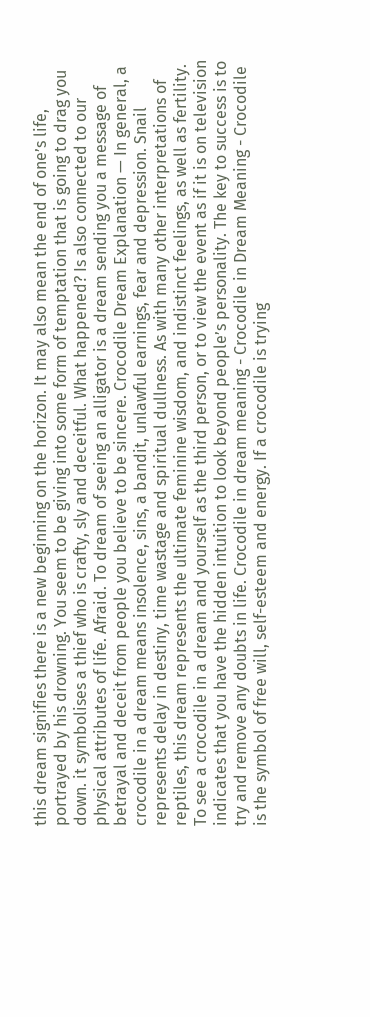this dream signifies there is a new beginning on the horizon. It may also mean the end of one’s life, portrayed by his drowning. You seem to be giving into some form of temptation that is going to drag you down. it symbolises a thief who is crafty, sly and deceitful. What happened? Is also connected to our physical attributes of life. Afraid. To dream of seeing an alligator is a dream sending you a message of betrayal and deceit from people you believe to be sincere. Crocodile Dream Explanation — In general, a crocodile in a dream means insolence, sins, a bandit, unlawful earnings, fear and depression. Snail represents delay in destiny, time wastage and spiritual dullness. As with many other interpretations of reptiles, this dream represents the ultimate feminine wisdom, and indistinct feelings, as well as fertility. To see a crocodile in a dream and yourself as the third person, or to view the event as if it is on television indicates that you have the hidden intuition to look beyond people’s personality. The key to success is to try and remove any doubts in life. Crocodile in dream meaning - Crocodile in Dream Meaning - Crocodile is the symbol of free will, self-esteem and energy. If a crocodile is trying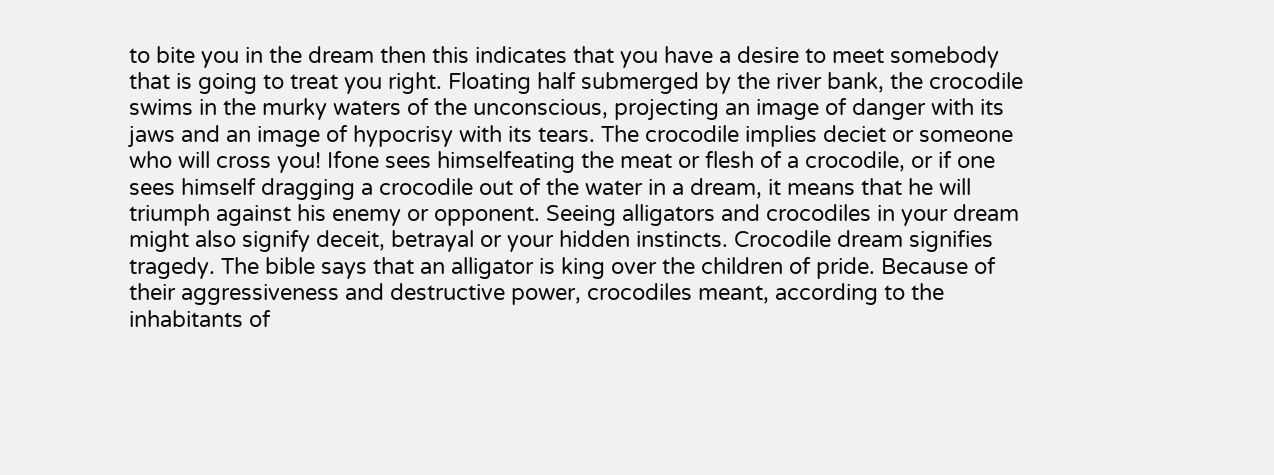to bite you in the dream then this indicates that you have a desire to meet somebody that is going to treat you right. Floating half submerged by the river bank, the crocodile swims in the murky waters of the unconscious, projecting an image of danger with its jaws and an image of hypocrisy with its tears. The crocodile implies deciet or someone who will cross you! Ifone sees himselfeating the meat or flesh of a crocodile, or if one sees himself dragging a crocodile out of the water in a dream, it means that he will triumph against his enemy or opponent. Seeing alligators and crocodiles in your dream might also signify deceit, betrayal or your hidden instincts. Crocodile dream signifies tragedy. The bible says that an alligator is king over the children of pride. Because of their aggressiveness and destructive power, crocodiles meant, according to the inhabitants of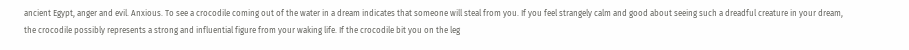ancient Egypt, anger and evil. Anxious. To see a crocodile coming out of the water in a dream indicates that someone will steal from you. If you feel strangely calm and good about seeing such a dreadful creature in your dream, the crocodile possibly represents a strong and influential figure from your waking life. If the crocodile bit you on the leg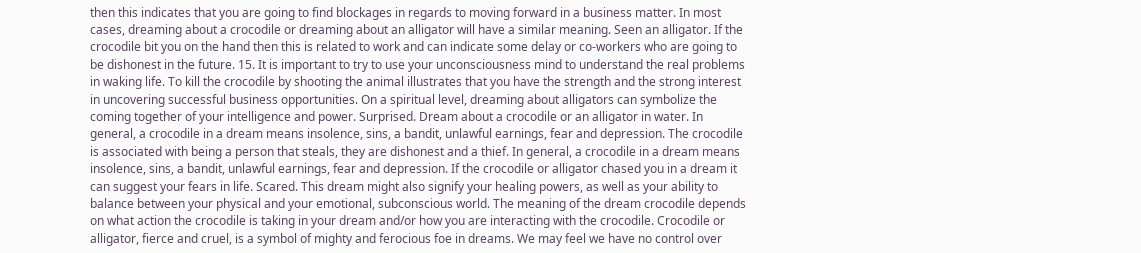then this indicates that you are going to find blockages in regards to moving forward in a business matter. In most cases, dreaming about a crocodile or dreaming about an alligator will have a similar meaning. Seen an alligator. If the crocodile bit you on the hand then this is related to work and can indicate some delay or co-workers who are going to be dishonest in the future. 15. It is important to try to use your unconsciousness mind to understand the real problems in waking life. To kill the crocodile by shooting the animal illustrates that you have the strength and the strong interest in uncovering successful business opportunities. On a spiritual level, dreaming about alligators can symbolize the coming together of your intelligence and power. Surprised. Dream about a crocodile or an alligator in water. In general, a crocodile in a dream means insolence, sins, a bandit, unlawful earnings, fear and depression. The crocodile is associated with being a person that steals, they are dishonest and a thief. In general, a crocodile in a dream means insolence, sins, a bandit, unlawful earnings, fear and depression. If the crocodile or alligator chased you in a dream it can suggest your fears in life. Scared. This dream might also signify your healing powers, as well as your ability to balance between your physical and your emotional, subconscious world. The meaning of the dream crocodile depends on what action the crocodile is taking in your dream and/or how you are interacting with the crocodile. Crocodile or alligator, fierce and cruel, is a symbol of mighty and ferocious foe in dreams. We may feel we have no control over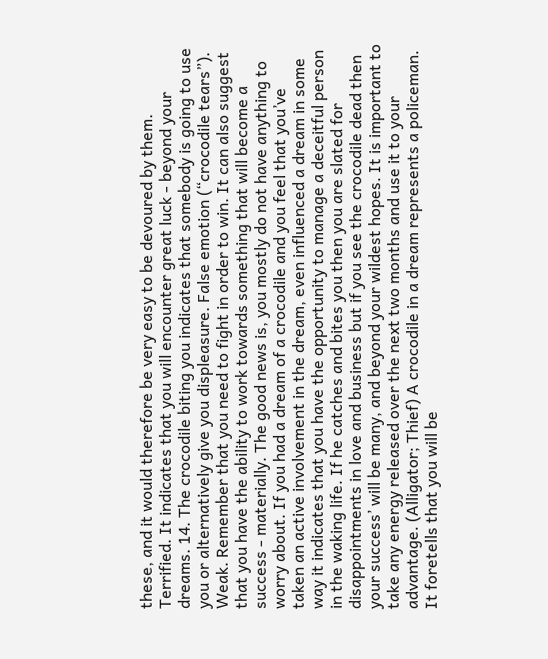these, and it would therefore be very easy to be devoured by them. Terrified. It indicates that you will encounter great luck - beyond your dreams. 14. The crocodile biting you indicates that somebody is going to use you or alternatively give you displeasure. False emotion (“crocodile tears”). Weak. Remember that you need to fight in order to win. It can also suggest that you have the ability to work towards something that will become a success - materially. The good news is, you mostly do not have anything to worry about. If you had a dream of a crocodile and you feel that you’ve taken an active involvement in the dream, even influenced a dream in some way it indicates that you have the opportunity to manage a deceitful person in the waking life. If he catches and bites you then you are slated for disappointments in love and business but if you see the crocodile dead then your success’ will be many, and beyond your wildest hopes. It is important to take any energy released over the next two months and use it to your advantage. (Alligator; Thief) A crocodile in a dream represents a policeman. It foretells that you will be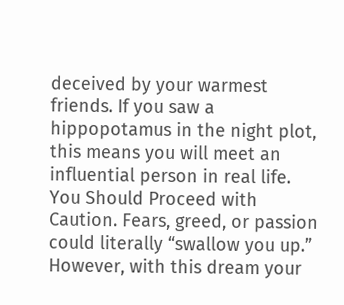deceived by your warmest friends. If you saw a hippopotamus in the night plot, this means you will meet an influential person in real life. You Should Proceed with Caution. Fears, greed, or passion could literally “swallow you up.” However, with this dream your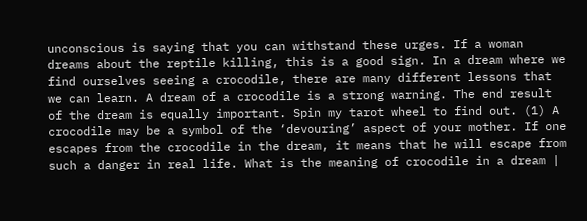unconscious is saying that you can withstand these urges. If a woman dreams about the reptile killing, this is a good sign. In a dream where we find ourselves seeing a crocodile, there are many different lessons that we can learn. A dream of a crocodile is a strong warning. The end result of the dream is equally important. Spin my tarot wheel to find out. (1) A crocodile may be a symbol of the ‘devouring’ aspect of your mother. If one escapes from the crocodile in the dream, it means that he will escape from such a danger in real life. What is the meaning of crocodile in a dream |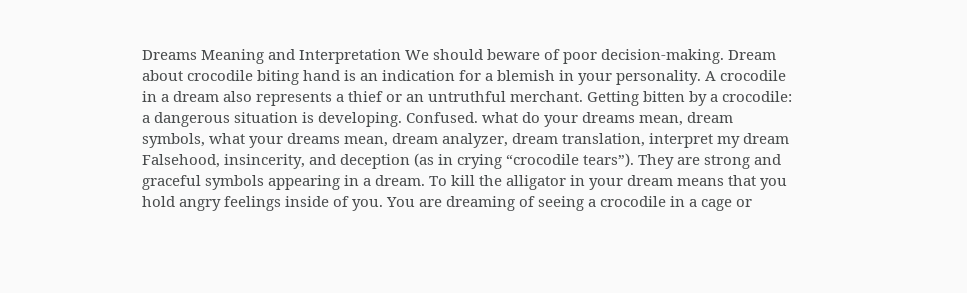Dreams Meaning and Interpretation We should beware of poor decision-making. Dream about crocodile biting hand is an indication for a blemish in your personality. A crocodile in a dream also represents a thief or an untruthful merchant. Getting bitten by a crocodile: a dangerous situation is developing. Confused. what do your dreams mean, dream symbols, what your dreams mean, dream analyzer, dream translation, interpret my dream Falsehood, insincerity, and deception (as in crying “crocodile tears”). They are strong and graceful symbols appearing in a dream. To kill the alligator in your dream means that you hold angry feelings inside of you. You are dreaming of seeing a crocodile in a cage or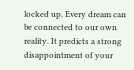locked up. Every dream can be connected to our own reality. It predicts a strong disappointment of your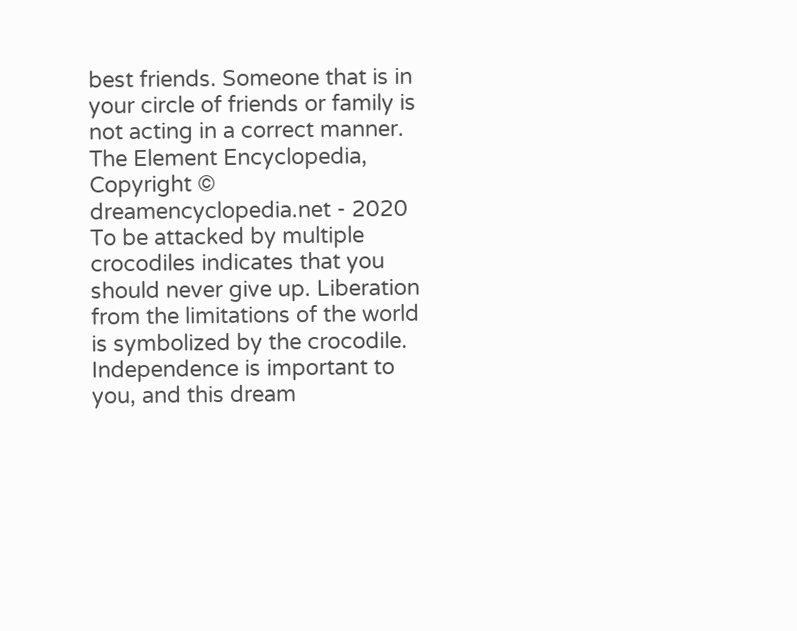best friends. Someone that is in your circle of friends or family is not acting in a correct manner. The Element Encyclopedia, Copyright © dreamencyclopedia.net - 2020 To be attacked by multiple crocodiles indicates that you should never give up. Liberation from the limitations of the world is symbolized by the crocodile. Independence is important to you, and this dream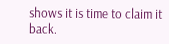shows it is time to claim it back.